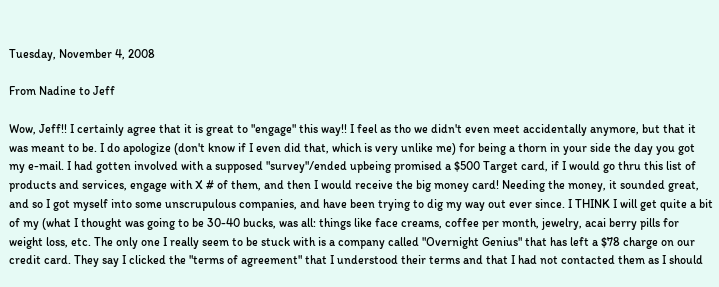Tuesday, November 4, 2008

From Nadine to Jeff

Wow, Jeff!! I certainly agree that it is great to "engage" this way!! I feel as tho we didn't even meet accidentally anymore, but that it was meant to be. I do apologize (don't know if I even did that, which is very unlike me) for being a thorn in your side the day you got my e-mail. I had gotten involved with a supposed "survey"/ended upbeing promised a $500 Target card, if I would go thru this list of products and services, engage with X # of them, and then I would receive the big money card! Needing the money, it sounded great, and so I got myself into some unscrupulous companies, and have been trying to dig my way out ever since. I THINK I will get quite a bit of my (what I thought was going to be 30-40 bucks, was all: things like face creams, coffee per month, jewelry, acai berry pills for weight loss, etc. The only one I really seem to be stuck with is a company called "Overnight Genius" that has left a $78 charge on our credit card. They say I clicked the "terms of agreement" that I understood their terms and that I had not contacted them as I should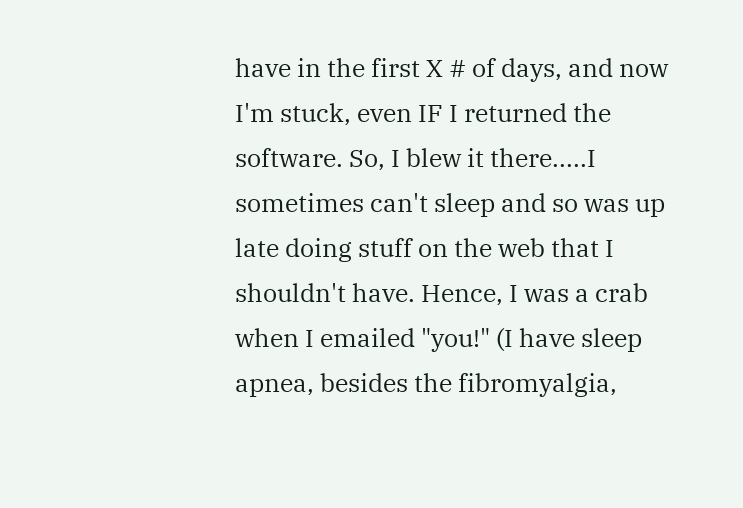have in the first X # of days, and now I'm stuck, even IF I returned the software. So, I blew it there.....I sometimes can't sleep and so was up late doing stuff on the web that I shouldn't have. Hence, I was a crab when I emailed "you!" (I have sleep apnea, besides the fibromyalgia,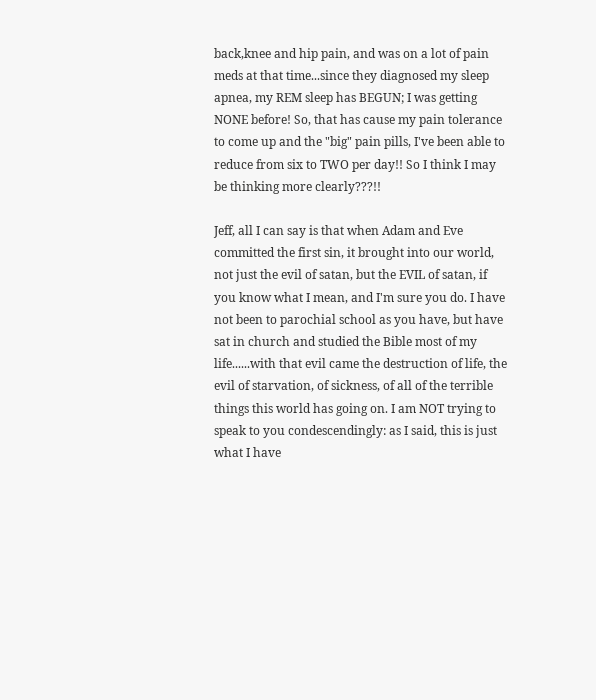back,knee and hip pain, and was on a lot of pain meds at that time...since they diagnosed my sleep apnea, my REM sleep has BEGUN; I was getting NONE before! So, that has cause my pain tolerance to come up and the "big" pain pills, I've been able to reduce from six to TWO per day!! So I think I may be thinking more clearly???!!

Jeff, all I can say is that when Adam and Eve committed the first sin, it brought into our world, not just the evil of satan, but the EVIL of satan, if you know what I mean, and I'm sure you do. I have not been to parochial school as you have, but have sat in church and studied the Bible most of my life......with that evil came the destruction of life, the evil of starvation, of sickness, of all of the terrible things this world has going on. I am NOT trying to speak to you condescendingly: as I said, this is just what I have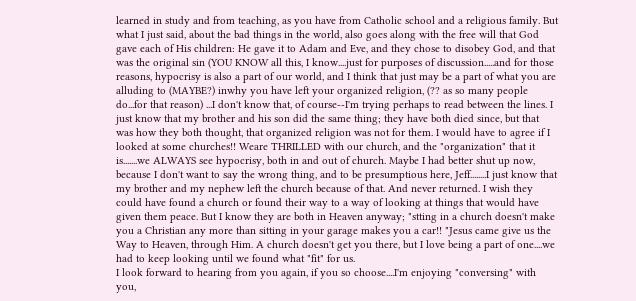learned in study and from teaching, as you have from Catholic school and a religious family. But what I just said, about the bad things in the world, also goes along with the free will that God gave each of His children: He gave it to Adam and Eve, and they chose to disobey God, and that was the original sin (YOU KNOW all this, I know....just for purposes of discussion.....and for those reasons, hypocrisy is also a part of our world, and I think that just may be a part of what you are alluding to (MAYBE?) inwhy you have left your organized religion, (?? as so many people do...for that reason) ...I don't know that, of course--I'm trying perhaps to read between the lines. I just know that my brother and his son did the same thing; they have both died since, but that was how they both thought, that organized religion was not for them. I would have to agree if I looked at some churches!! Weare THRILLED with our church, and the "organization" that it is.......we ALWAYS see hypocrisy, both in and out of church. Maybe I had better shut up now, because I don't want to say the wrong thing, and to be presumptious here, Jeff........I just know that my brother and my nephew left the church because of that. And never returned. I wish they could have found a church or found their way to a way of looking at things that would have given them peace. But I know they are both in Heaven anyway; "stting in a church doesn't make you a Christian any more than sitting in your garage makes you a car!! "Jesus came give us the Way to Heaven, through Him. A church doesn't get you there, but I love being a part of one....we had to keep looking until we found what "fit" for us.
I look forward to hearing from you again, if you so choose....I'm enjoying "conversing" with you,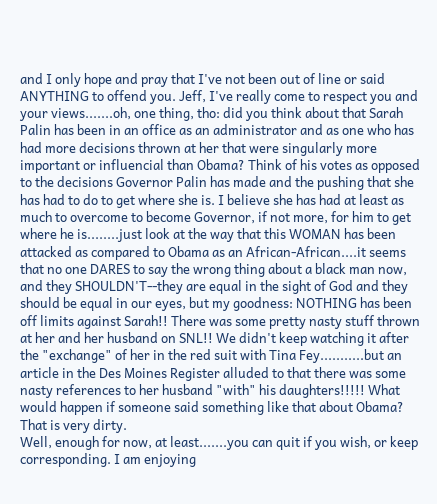and I only hope and pray that I've not been out of line or said ANYTHING to offend you. Jeff, I've really come to respect you and your views.......oh, one thing, tho: did you think about that Sarah Palin has been in an office as an administrator and as one who has had more decisions thrown at her that were singularly more important or influencial than Obama? Think of his votes as opposed to the decisions Governor Palin has made and the pushing that she has had to do to get where she is. I believe she has had at least as much to overcome to become Governor, if not more, for him to get where he is........just look at the way that this WOMAN has been attacked as compared to Obama as an African-African....it seems that no one DARES to say the wrong thing about a black man now, and they SHOULDN'T--they are equal in the sight of God and they should be equal in our eyes, but my goodness: NOTHING has been off limits against Sarah!! There was some pretty nasty stuff thrown at her and her husband on SNL!! We didn't keep watching it after the "exchange" of her in the red suit with Tina Fey...........but an article in the Des Moines Register alluded to that there was some nasty references to her husband "with" his daughters!!!!! What would happen if someone said something like that about Obama? That is very dirty.
Well, enough for now, at least.......you can quit if you wish, or keep corresponding. I am enjoying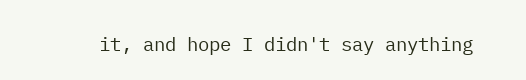it, and hope I didn't say anything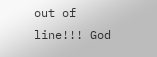out of line!!! God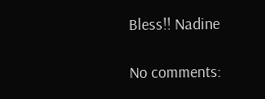Bless!! Nadine

No comments: